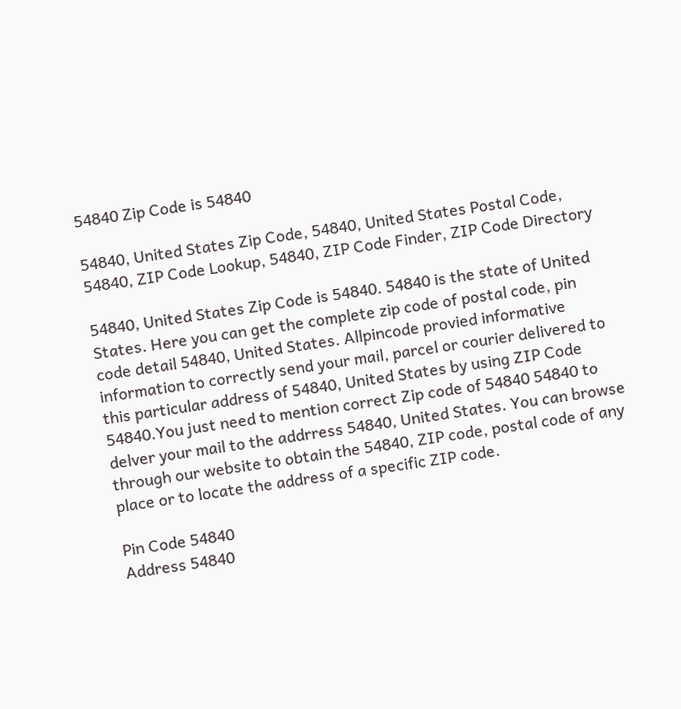54840 Zip Code is 54840

54840, United States Zip Code, 54840, United States Postal Code, 54840, ZIP Code Lookup, 54840, ZIP Code Finder, ZIP Code Directory

54840, United States Zip Code is 54840. 54840 is the state of United States. Here you can get the complete zip code of postal code, pin code detail 54840, United States. Allpincode provied informative information to correctly send your mail, parcel or courier delivered to this particular address of 54840, United States by using ZIP Code 54840.You just need to mention correct Zip code of 54840 54840 to delver your mail to the addrress 54840, United States. You can browse through our website to obtain the 54840, ZIP code, postal code of any place or to locate the address of a specific ZIP code.

Pin Code 54840
Address 54840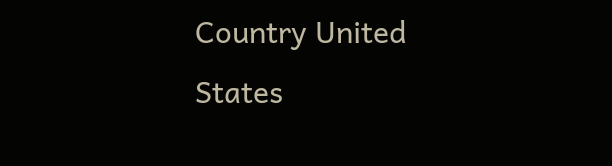Country United States